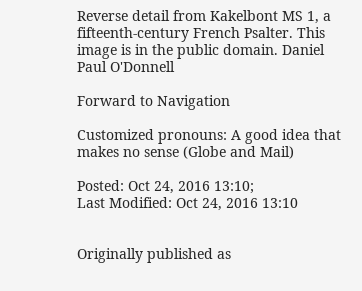Reverse detail from Kakelbont MS 1, a fifteenth-century French Psalter. This image is in the public domain. Daniel Paul O'Donnell

Forward to Navigation

Customized pronouns: A good idea that makes no sense (Globe and Mail)

Posted: Oct 24, 2016 13:10;
Last Modified: Oct 24, 2016 13:10


Originally published as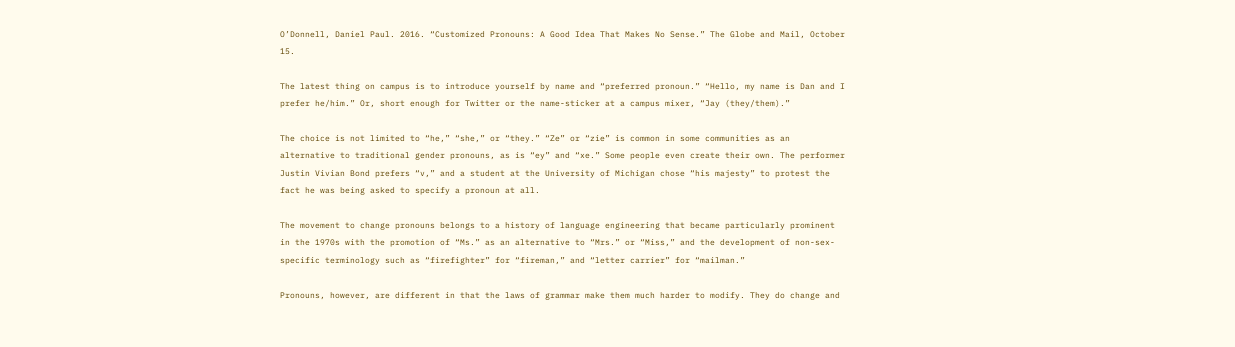O’Donnell, Daniel Paul. 2016. “Customized Pronouns: A Good Idea That Makes No Sense.” The Globe and Mail, October 15.

The latest thing on campus is to introduce yourself by name and “preferred pronoun.” “Hello, my name is Dan and I prefer he/him.” Or, short enough for Twitter or the name-sticker at a campus mixer, “Jay (they/them).”

The choice is not limited to “he,” “she,” or “they.” “Ze” or “zie” is common in some communities as an alternative to traditional gender pronouns, as is “ey” and “xe.” Some people even create their own. The performer Justin Vivian Bond prefers “v,” and a student at the University of Michigan chose “his majesty” to protest the fact he was being asked to specify a pronoun at all.

The movement to change pronouns belongs to a history of language engineering that became particularly prominent in the 1970s with the promotion of “Ms.” as an alternative to “Mrs.” or “Miss,” and the development of non-sex-specific terminology such as “firefighter” for “fireman,” and “letter carrier” for “mailman.”

Pronouns, however, are different in that the laws of grammar make them much harder to modify. They do change and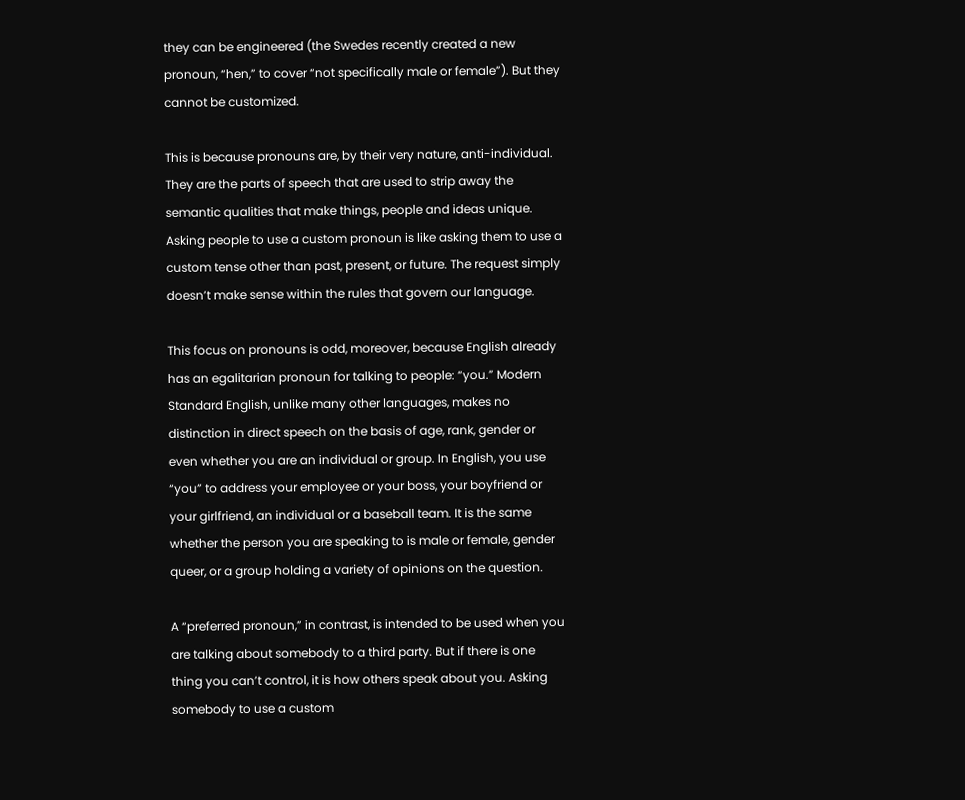they can be engineered (the Swedes recently created a new pronoun, “hen,” to cover “not specifically male or female”). But they cannot be customized.

This is because pronouns are, by their very nature, anti-individual. They are the parts of speech that are used to strip away the semantic qualities that make things, people and ideas unique. Asking people to use a custom pronoun is like asking them to use a custom tense other than past, present, or future. The request simply doesn’t make sense within the rules that govern our language.

This focus on pronouns is odd, moreover, because English already has an egalitarian pronoun for talking to people: “you.” Modern Standard English, unlike many other languages, makes no distinction in direct speech on the basis of age, rank, gender or even whether you are an individual or group. In English, you use “you” to address your employee or your boss, your boyfriend or your girlfriend, an individual or a baseball team. It is the same whether the person you are speaking to is male or female, gender queer, or a group holding a variety of opinions on the question.

A “preferred pronoun,” in contrast, is intended to be used when you are talking about somebody to a third party. But if there is one thing you can’t control, it is how others speak about you. Asking somebody to use a custom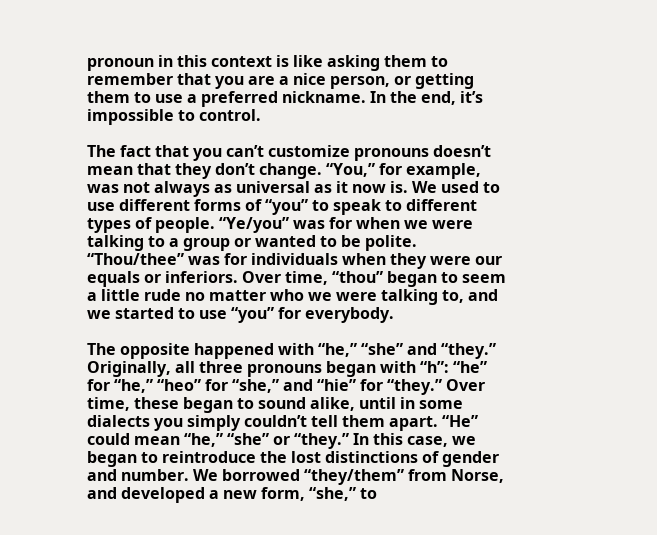pronoun in this context is like asking them to remember that you are a nice person, or getting them to use a preferred nickname. In the end, it’s impossible to control.

The fact that you can’t customize pronouns doesn’t mean that they don’t change. “You,” for example, was not always as universal as it now is. We used to use different forms of “you” to speak to different types of people. “Ye/you” was for when we were talking to a group or wanted to be polite. “Thou/thee” was for individuals when they were our equals or inferiors. Over time, “thou” began to seem a little rude no matter who we were talking to, and we started to use “you” for everybody.

The opposite happened with “he,” “she” and “they.” Originally, all three pronouns began with “h”: “he” for “he,” “heo” for “she,” and “hie” for “they.” Over time, these began to sound alike, until in some dialects you simply couldn’t tell them apart. “He” could mean “he,” “she” or “they.” In this case, we began to reintroduce the lost distinctions of gender and number. We borrowed “they/them” from Norse, and developed a new form, “she,” to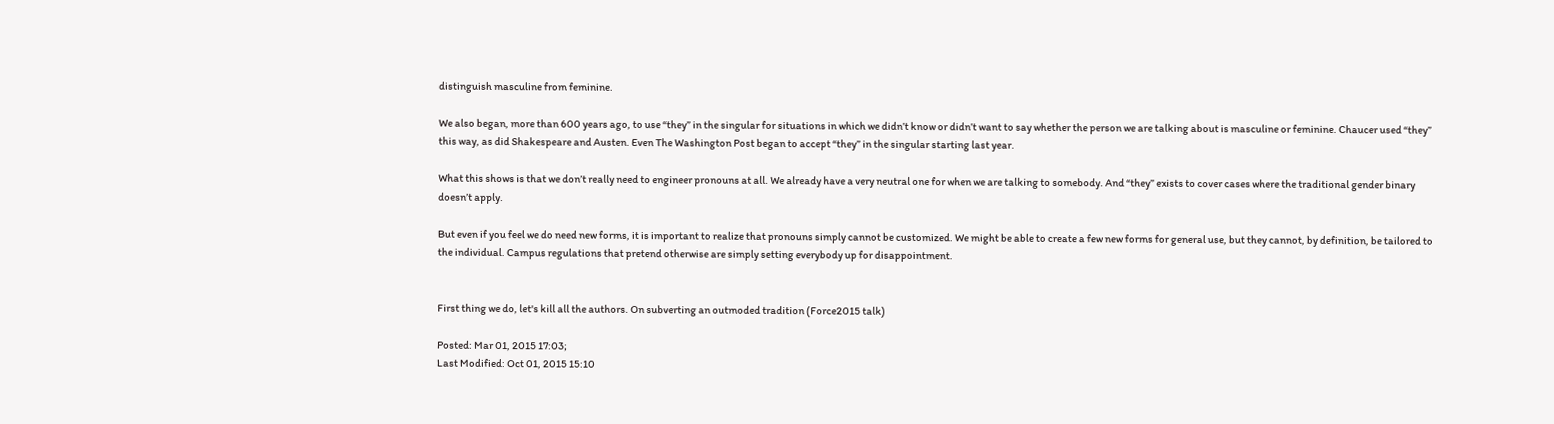distinguish masculine from feminine.

We also began, more than 600 years ago, to use “they” in the singular for situations in which we didn’t know or didn’t want to say whether the person we are talking about is masculine or feminine. Chaucer used “they” this way, as did Shakespeare and Austen. Even The Washington Post began to accept “they” in the singular starting last year.

What this shows is that we don’t really need to engineer pronouns at all. We already have a very neutral one for when we are talking to somebody. And “they” exists to cover cases where the traditional gender binary doesn’t apply.

But even if you feel we do need new forms, it is important to realize that pronouns simply cannot be customized. We might be able to create a few new forms for general use, but they cannot, by definition, be tailored to the individual. Campus regulations that pretend otherwise are simply setting everybody up for disappointment.


First thing we do, let's kill all the authors. On subverting an outmoded tradition (Force2015 talk)

Posted: Mar 01, 2015 17:03;
Last Modified: Oct 01, 2015 15:10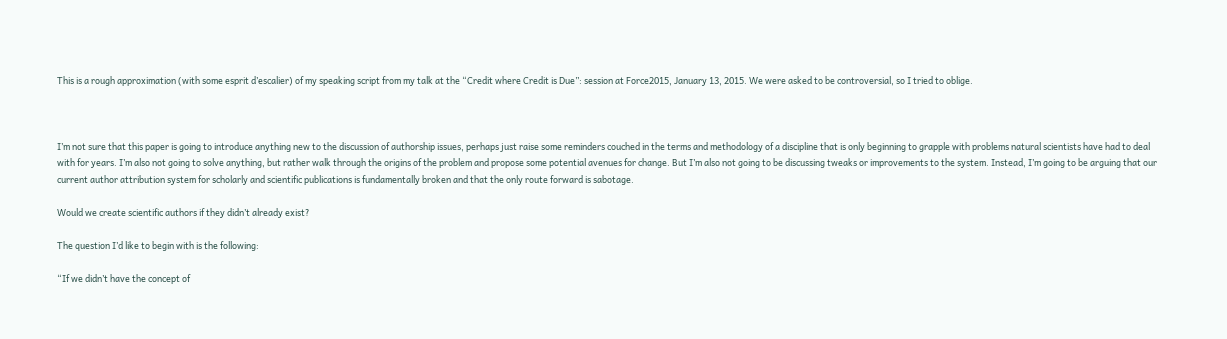This is a rough approximation (with some esprit d’escalier) of my speaking script from my talk at the “Credit where Credit is Due”: session at Force2015, January 13, 2015. We were asked to be controversial, so I tried to oblige.



I’m not sure that this paper is going to introduce anything new to the discussion of authorship issues, perhaps just raise some reminders couched in the terms and methodology of a discipline that is only beginning to grapple with problems natural scientists have had to deal with for years. I’m also not going to solve anything, but rather walk through the origins of the problem and propose some potential avenues for change. But I’m also not going to be discussing tweaks or improvements to the system. Instead, I’m going to be arguing that our current author attribution system for scholarly and scientific publications is fundamentally broken and that the only route forward is sabotage.

Would we create scientific authors if they didn’t already exist?

The question I’d like to begin with is the following:

“If we didn’t have the concept of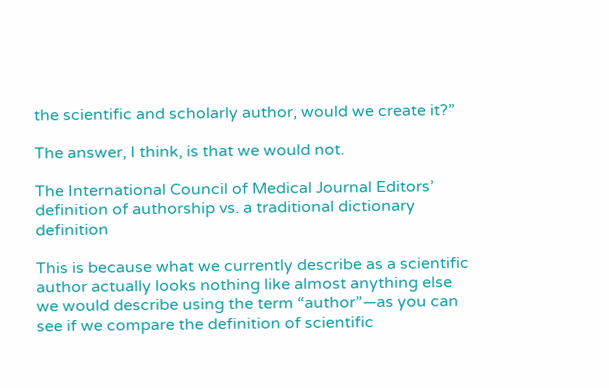the scientific and scholarly author, would we create it?”

The answer, I think, is that we would not.

The International Council of Medical Journal Editors’ definition of authorship vs. a traditional dictionary definition

This is because what we currently describe as a scientific author actually looks nothing like almost anything else we would describe using the term “author”—as you can see if we compare the definition of scientific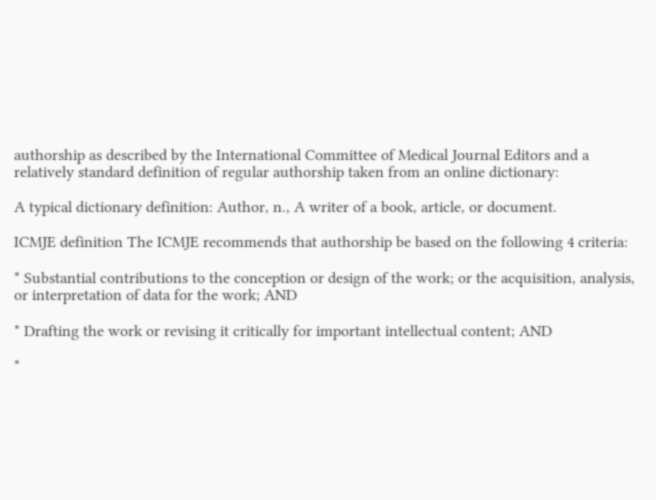authorship as described by the International Committee of Medical Journal Editors and a relatively standard definition of regular authorship taken from an online dictionary:

A typical dictionary definition: Author, n., A writer of a book, article, or document.

ICMJE definition The ICMJE recommends that authorship be based on the following 4 criteria:

* Substantial contributions to the conception or design of the work; or the acquisition, analysis, or interpretation of data for the work; AND

* Drafting the work or revising it critically for important intellectual content; AND

*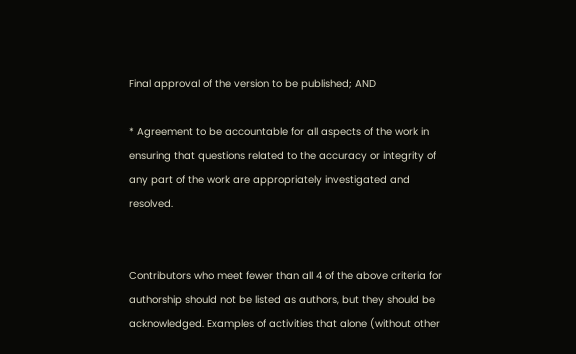Final approval of the version to be published; AND

* Agreement to be accountable for all aspects of the work in ensuring that questions related to the accuracy or integrity of any part of the work are appropriately investigated and resolved.


Contributors who meet fewer than all 4 of the above criteria for authorship should not be listed as authors, but they should be acknowledged. Examples of activities that alone (without other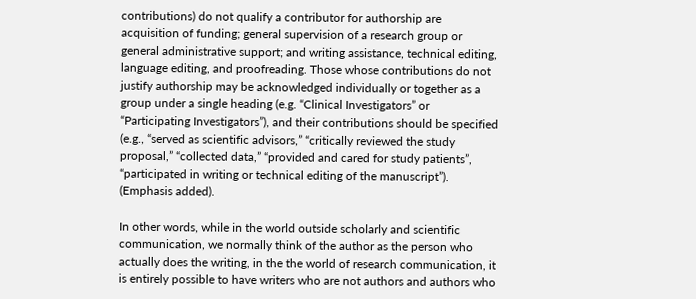contributions) do not qualify a contributor for authorship are acquisition of funding; general supervision of a research group or general administrative support; and writing assistance, technical editing, language editing, and proofreading. Those whose contributions do not justify authorship may be acknowledged individually or together as a group under a single heading (e.g. “Clinical Investigators” or “Participating Investigators”), and their contributions should be specified (e.g., “served as scientific advisors,” “critically reviewed the study proposal,” “collected data,” “provided and cared for study patients”, “participated in writing or technical editing of the manuscript”). (Emphasis added).

In other words, while in the world outside scholarly and scientific communication, we normally think of the author as the person who actually does the writing, in the the world of research communication, it is entirely possible to have writers who are not authors and authors who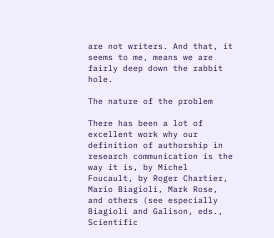are not writers. And that, it seems to me, means we are fairly deep down the rabbit hole.

The nature of the problem

There has been a lot of excellent work why our definition of authorship in research communication is the way it is, by Michel Foucault, by Roger Chartier, Mario Biagioli, Mark Rose, and others (see especially Biagioli and Galison, eds., Scientific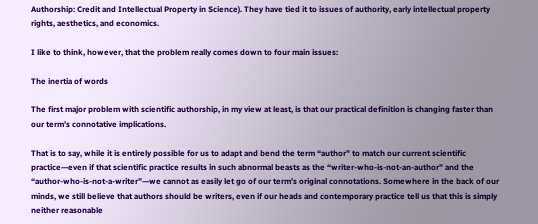Authorship: Credit and Intellectual Property in Science). They have tied it to issues of authority, early intellectual property rights, aesthetics, and economics.

I like to think, however, that the problem really comes down to four main issues:

The inertia of words

The first major problem with scientific authorship, in my view at least, is that our practical definition is changing faster than our term’s connotative implications.

That is to say, while it is entirely possible for us to adapt and bend the term “author” to match our current scientific practice—even if that scientific practice results in such abnormal beasts as the “writer-who-is-not-an-author” and the “author-who-is-not-a-writer”—we cannot as easily let go of our term’s original connotations. Somewhere in the back of our minds, we still believe that authors should be writers, even if our heads and contemporary practice tell us that this is simply neither reasonable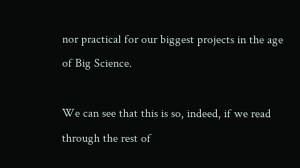nor practical for our biggest projects in the age of Big Science.

We can see that this is so, indeed, if we read through the rest of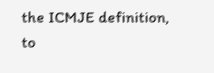the ICMJE definition, to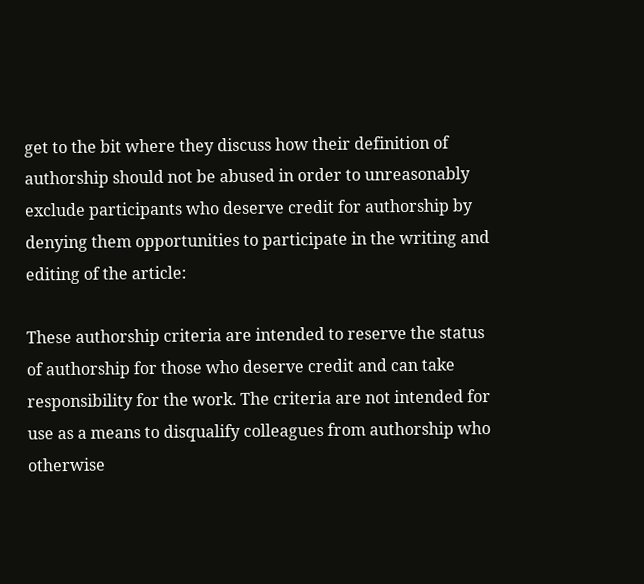get to the bit where they discuss how their definition of authorship should not be abused in order to unreasonably exclude participants who deserve credit for authorship by denying them opportunities to participate in the writing and editing of the article:

These authorship criteria are intended to reserve the status of authorship for those who deserve credit and can take responsibility for the work. The criteria are not intended for use as a means to disqualify colleagues from authorship who otherwise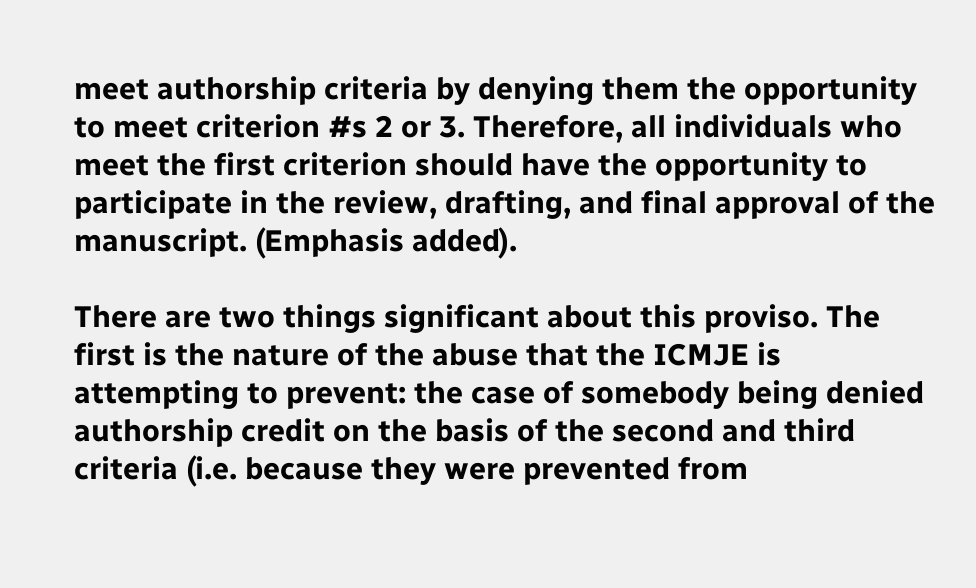meet authorship criteria by denying them the opportunity to meet criterion #s 2 or 3. Therefore, all individuals who meet the first criterion should have the opportunity to participate in the review, drafting, and final approval of the manuscript. (Emphasis added).

There are two things significant about this proviso. The first is the nature of the abuse that the ICMJE is attempting to prevent: the case of somebody being denied authorship credit on the basis of the second and third criteria (i.e. because they were prevented from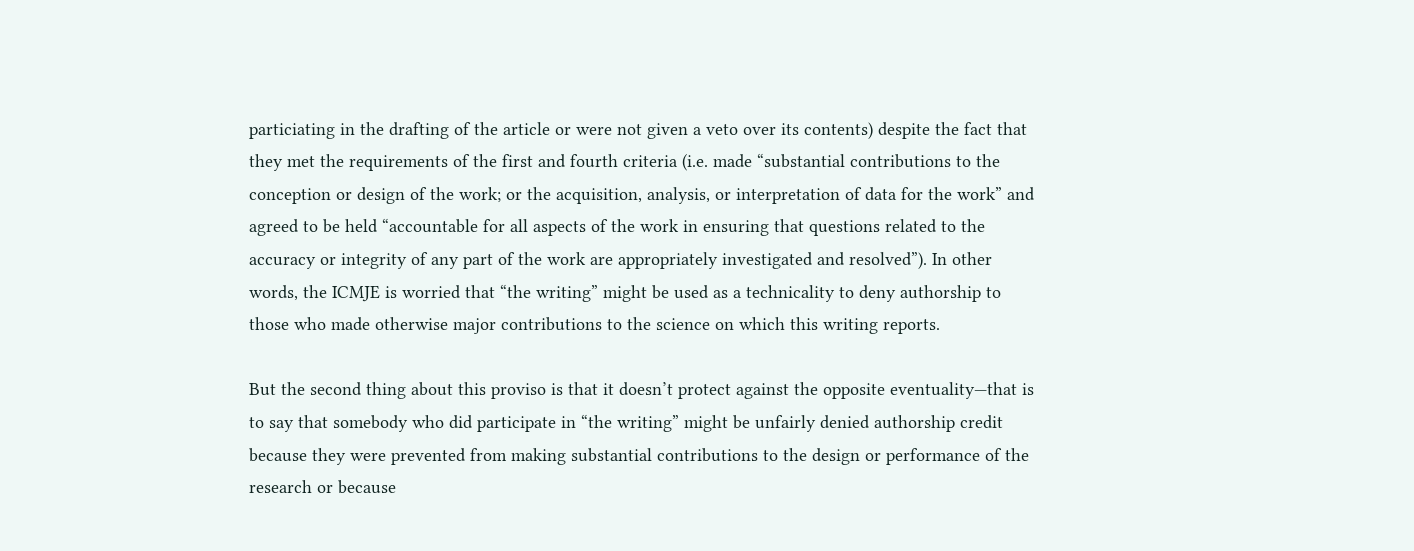particiating in the drafting of the article or were not given a veto over its contents) despite the fact that they met the requirements of the first and fourth criteria (i.e. made “substantial contributions to the conception or design of the work; or the acquisition, analysis, or interpretation of data for the work” and agreed to be held “accountable for all aspects of the work in ensuring that questions related to the accuracy or integrity of any part of the work are appropriately investigated and resolved”). In other words, the ICMJE is worried that “the writing” might be used as a technicality to deny authorship to those who made otherwise major contributions to the science on which this writing reports.

But the second thing about this proviso is that it doesn’t protect against the opposite eventuality—that is to say that somebody who did participate in “the writing” might be unfairly denied authorship credit because they were prevented from making substantial contributions to the design or performance of the research or because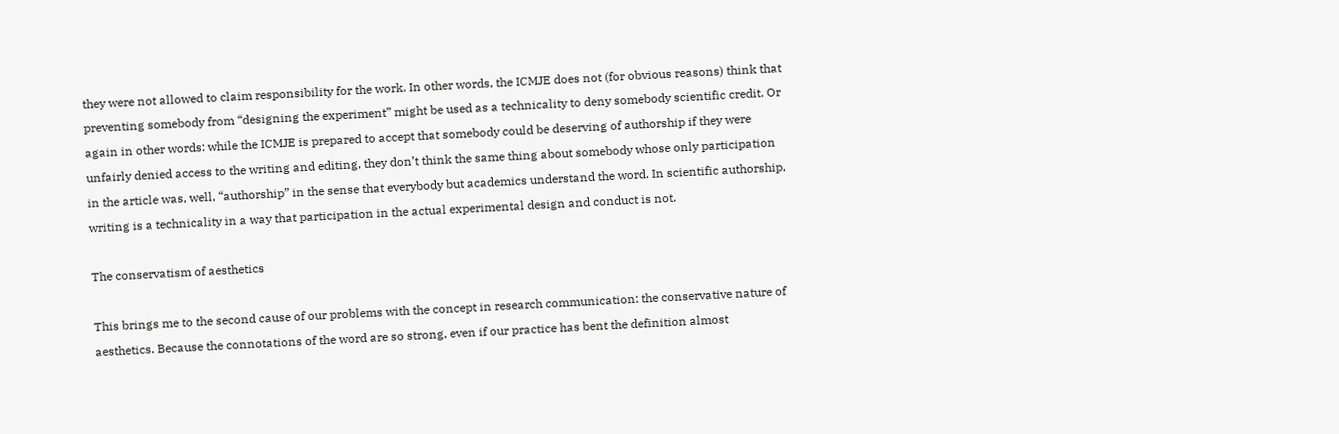they were not allowed to claim responsibility for the work. In other words, the ICMJE does not (for obvious reasons) think that preventing somebody from “designing the experiment” might be used as a technicality to deny somebody scientific credit. Or again in other words: while the ICMJE is prepared to accept that somebody could be deserving of authorship if they were unfairly denied access to the writing and editing, they don’t think the same thing about somebody whose only participation in the article was, well, “authorship” in the sense that everybody but academics understand the word. In scientific authorship, writing is a technicality in a way that participation in the actual experimental design and conduct is not.

The conservatism of aesthetics

This brings me to the second cause of our problems with the concept in research communication: the conservative nature of aesthetics. Because the connotations of the word are so strong, even if our practice has bent the definition almost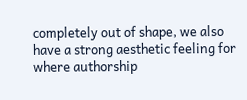completely out of shape, we also have a strong aesthetic feeling for where authorship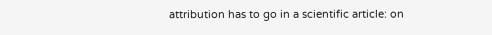attribution has to go in a scientific article: on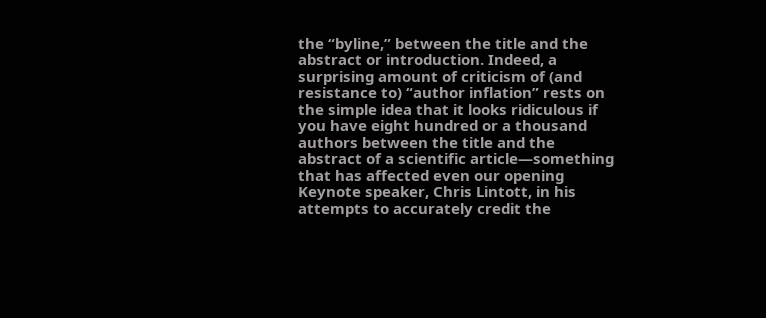the “byline,” between the title and the abstract or introduction. Indeed, a surprising amount of criticism of (and resistance to) “author inflation” rests on the simple idea that it looks ridiculous if you have eight hundred or a thousand authors between the title and the abstract of a scientific article—something that has affected even our opening Keynote speaker, Chris Lintott, in his attempts to accurately credit the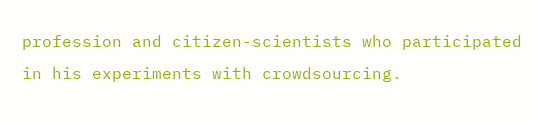profession and citizen-scientists who participated in his experiments with crowdsourcing.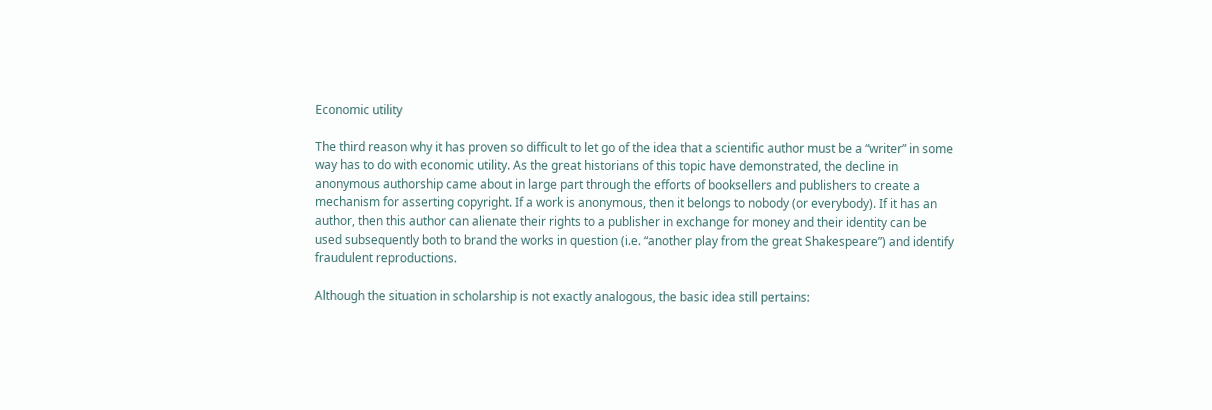Economic utility

The third reason why it has proven so difficult to let go of the idea that a scientific author must be a “writer” in some way has to do with economic utility. As the great historians of this topic have demonstrated, the decline in anonymous authorship came about in large part through the efforts of booksellers and publishers to create a mechanism for asserting copyright. If a work is anonymous, then it belongs to nobody (or everybody). If it has an author, then this author can alienate their rights to a publisher in exchange for money and their identity can be used subsequently both to brand the works in question (i.e. “another play from the great Shakespeare”) and identify fraudulent reproductions.

Although the situation in scholarship is not exactly analogous, the basic idea still pertains: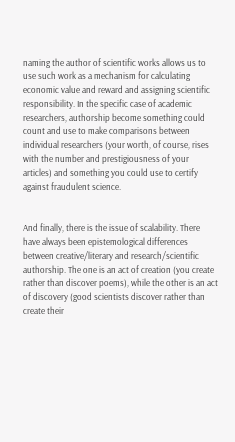naming the author of scientific works allows us to use such work as a mechanism for calculating economic value and reward and assigning scientific responsibility. In the specific case of academic researchers, authorship become something could count and use to make comparisons between individual researchers (your worth, of course, rises with the number and prestigiousness of your articles) and something you could use to certify against fraudulent science.


And finally, there is the issue of scalability. There have always been epistemological differences between creative/literary and research/scientific authorship. The one is an act of creation (you create rather than discover poems), while the other is an act of discovery (good scientists discover rather than create their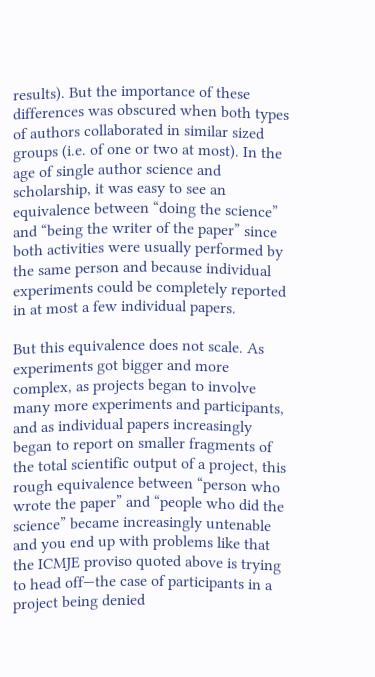results). But the importance of these differences was obscured when both types of authors collaborated in similar sized groups (i.e. of one or two at most). In the age of single author science and scholarship, it was easy to see an equivalence between “doing the science” and “being the writer of the paper” since both activities were usually performed by the same person and because individual experiments could be completely reported in at most a few individual papers.

But this equivalence does not scale. As experiments got bigger and more complex, as projects began to involve many more experiments and participants, and as individual papers increasingly began to report on smaller fragments of the total scientific output of a project, this rough equivalence between “person who wrote the paper” and “people who did the science” became increasingly untenable and you end up with problems like that the ICMJE proviso quoted above is trying to head off—the case of participants in a project being denied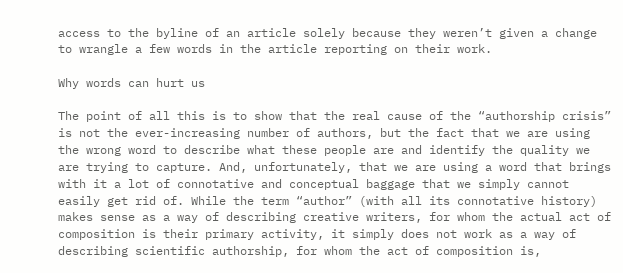access to the byline of an article solely because they weren’t given a change to wrangle a few words in the article reporting on their work.

Why words can hurt us

The point of all this is to show that the real cause of the “authorship crisis” is not the ever-increasing number of authors, but the fact that we are using the wrong word to describe what these people are and identify the quality we are trying to capture. And, unfortunately, that we are using a word that brings with it a lot of connotative and conceptual baggage that we simply cannot easily get rid of. While the term “author” (with all its connotative history) makes sense as a way of describing creative writers, for whom the actual act of composition is their primary activity, it simply does not work as a way of describing scientific authorship, for whom the act of composition is,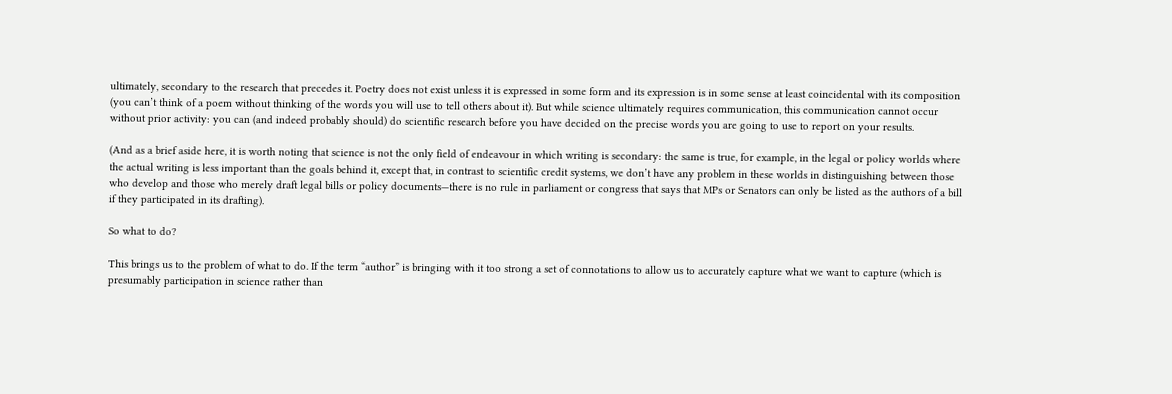ultimately, secondary to the research that precedes it. Poetry does not exist unless it is expressed in some form and its expression is in some sense at least coincidental with its composition (you can’t think of a poem without thinking of the words you will use to tell others about it). But while science ultimately requires communication, this communication cannot occur without prior activity: you can (and indeed probably should) do scientific research before you have decided on the precise words you are going to use to report on your results.

(And as a brief aside here, it is worth noting that science is not the only field of endeavour in which writing is secondary: the same is true, for example, in the legal or policy worlds where the actual writing is less important than the goals behind it, except that, in contrast to scientific credit systems, we don’t have any problem in these worlds in distinguishing between those who develop and those who merely draft legal bills or policy documents—there is no rule in parliament or congress that says that MPs or Senators can only be listed as the authors of a bill if they participated in its drafting).

So what to do?

This brings us to the problem of what to do. If the term “author” is bringing with it too strong a set of connotations to allow us to accurately capture what we want to capture (which is presumably participation in science rather than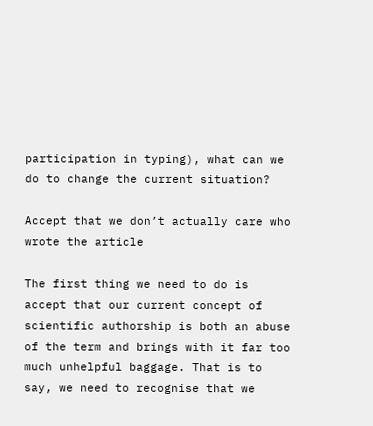participation in typing), what can we do to change the current situation?

Accept that we don’t actually care who wrote the article

The first thing we need to do is accept that our current concept of scientific authorship is both an abuse of the term and brings with it far too much unhelpful baggage. That is to say, we need to recognise that we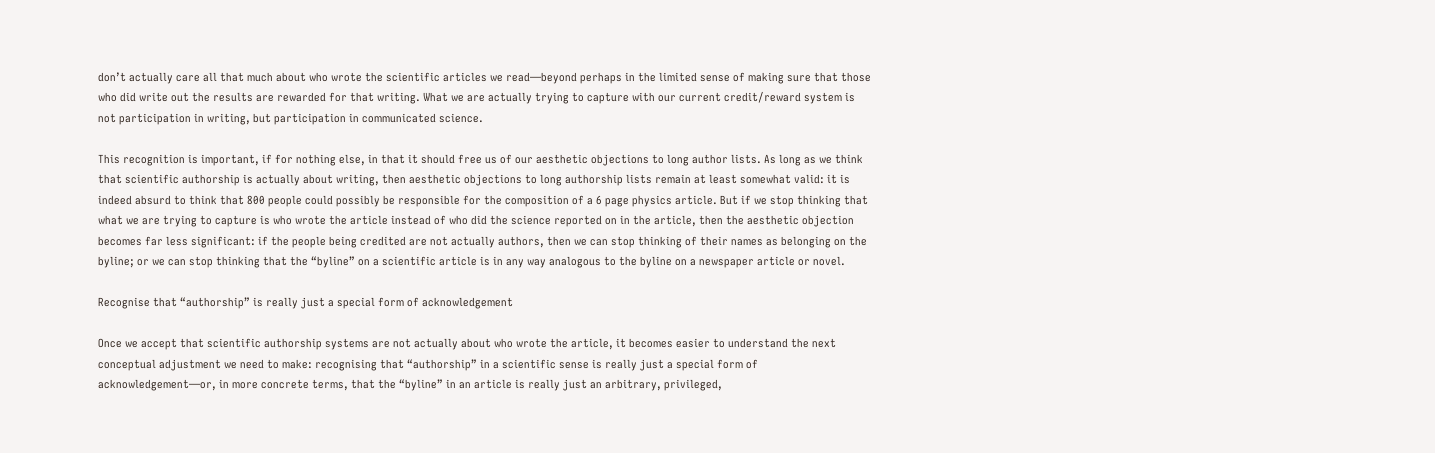don’t actually care all that much about who wrote the scientific articles we read—beyond perhaps in the limited sense of making sure that those who did write out the results are rewarded for that writing. What we are actually trying to capture with our current credit/reward system is not participation in writing, but participation in communicated science.

This recognition is important, if for nothing else, in that it should free us of our aesthetic objections to long author lists. As long as we think that scientific authorship is actually about writing, then aesthetic objections to long authorship lists remain at least somewhat valid: it is indeed absurd to think that 800 people could possibly be responsible for the composition of a 6 page physics article. But if we stop thinking that what we are trying to capture is who wrote the article instead of who did the science reported on in the article, then the aesthetic objection becomes far less significant: if the people being credited are not actually authors, then we can stop thinking of their names as belonging on the byline; or we can stop thinking that the “byline” on a scientific article is in any way analogous to the byline on a newspaper article or novel.

Recognise that “authorship” is really just a special form of acknowledgement

Once we accept that scientific authorship systems are not actually about who wrote the article, it becomes easier to understand the next conceptual adjustment we need to make: recognising that “authorship” in a scientific sense is really just a special form of acknowledgement—or, in more concrete terms, that the “byline” in an article is really just an arbitrary, privileged,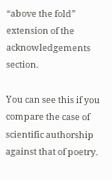“above the fold” extension of the acknowledgements section.

You can see this if you compare the case of scientific authorship against that of poetry.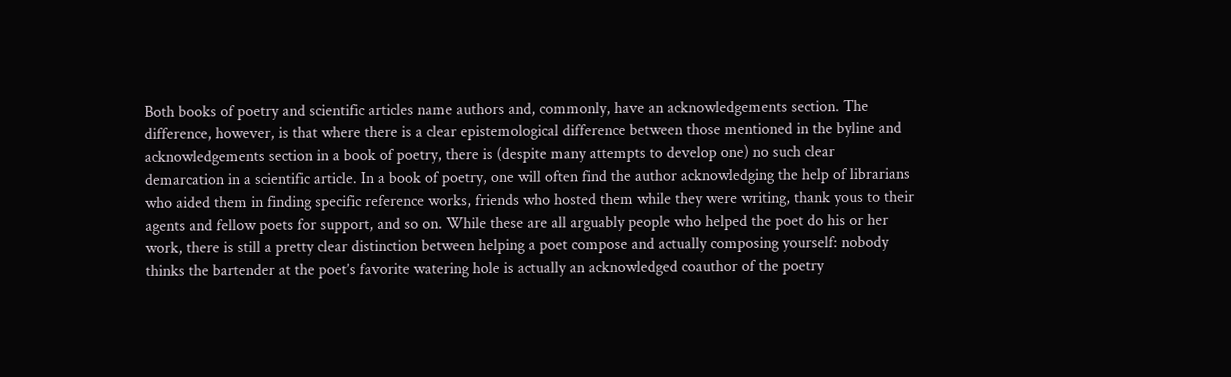Both books of poetry and scientific articles name authors and, commonly, have an acknowledgements section. The difference, however, is that where there is a clear epistemological difference between those mentioned in the byline and acknowledgements section in a book of poetry, there is (despite many attempts to develop one) no such clear demarcation in a scientific article. In a book of poetry, one will often find the author acknowledging the help of librarians who aided them in finding specific reference works, friends who hosted them while they were writing, thank yous to their agents and fellow poets for support, and so on. While these are all arguably people who helped the poet do his or her work, there is still a pretty clear distinction between helping a poet compose and actually composing yourself: nobody thinks the bartender at the poet’s favorite watering hole is actually an acknowledged coauthor of the poetry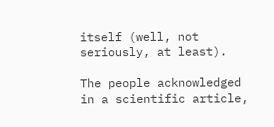itself (well, not seriously, at least).

The people acknowledged in a scientific article,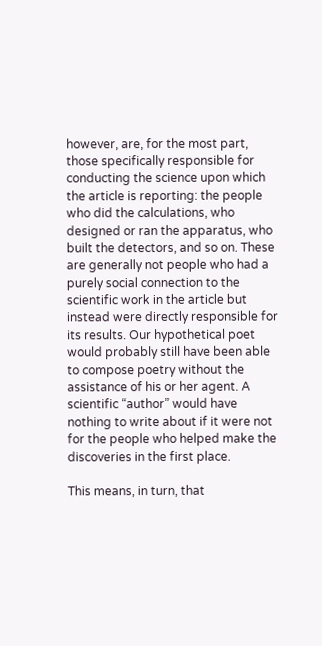however, are, for the most part, those specifically responsible for conducting the science upon which the article is reporting: the people who did the calculations, who designed or ran the apparatus, who built the detectors, and so on. These are generally not people who had a purely social connection to the scientific work in the article but instead were directly responsible for its results. Our hypothetical poet would probably still have been able to compose poetry without the assistance of his or her agent. A scientific “author” would have nothing to write about if it were not for the people who helped make the discoveries in the first place.

This means, in turn, that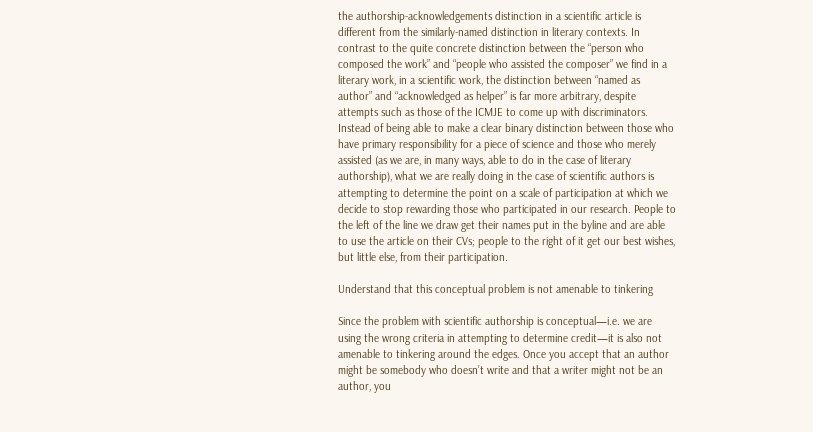the authorship-acknowledgements distinction in a scientific article is different from the similarly-named distinction in literary contexts. In contrast to the quite concrete distinction between the “person who composed the work” and “people who assisted the composer” we find in a literary work, in a scientific work, the distinction between “named as author” and “acknowledged as helper” is far more arbitrary, despite attempts such as those of the ICMJE to come up with discriminators. Instead of being able to make a clear binary distinction between those who have primary responsibility for a piece of science and those who merely assisted (as we are, in many ways, able to do in the case of literary authorship), what we are really doing in the case of scientific authors is attempting to determine the point on a scale of participation at which we decide to stop rewarding those who participated in our research. People to the left of the line we draw get their names put in the byline and are able to use the article on their CVs; people to the right of it get our best wishes, but little else, from their participation.

Understand that this conceptual problem is not amenable to tinkering

Since the problem with scientific authorship is conceptual—i.e. we are using the wrong criteria in attempting to determine credit—it is also not amenable to tinkering around the edges. Once you accept that an author might be somebody who doesn’t write and that a writer might not be an author, you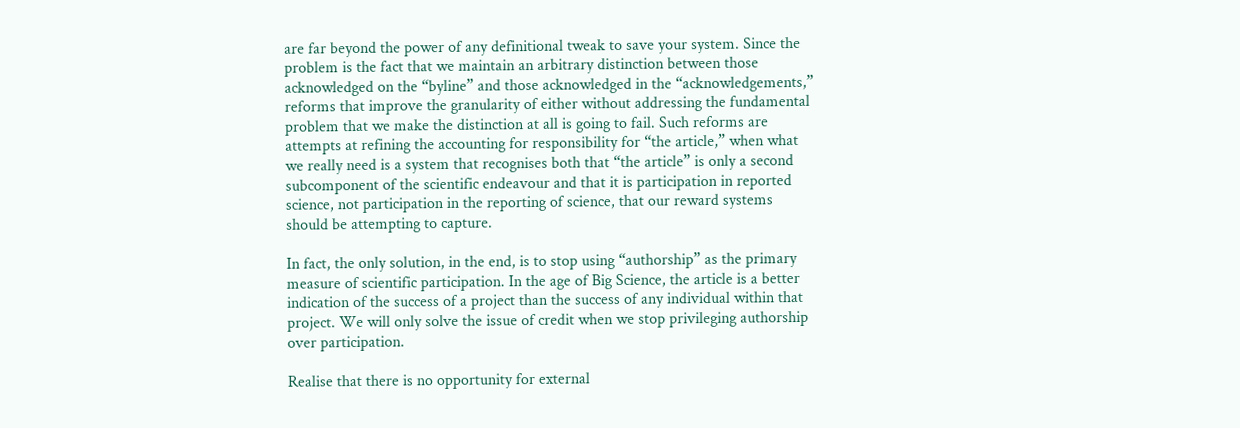are far beyond the power of any definitional tweak to save your system. Since the problem is the fact that we maintain an arbitrary distinction between those acknowledged on the “byline” and those acknowledged in the “acknowledgements,” reforms that improve the granularity of either without addressing the fundamental problem that we make the distinction at all is going to fail. Such reforms are attempts at refining the accounting for responsibility for “the article,” when what we really need is a system that recognises both that “the article” is only a second subcomponent of the scientific endeavour and that it is participation in reported science, not participation in the reporting of science, that our reward systems should be attempting to capture.

In fact, the only solution, in the end, is to stop using “authorship” as the primary measure of scientific participation. In the age of Big Science, the article is a better indication of the success of a project than the success of any individual within that project. We will only solve the issue of credit when we stop privileging authorship over participation.

Realise that there is no opportunity for external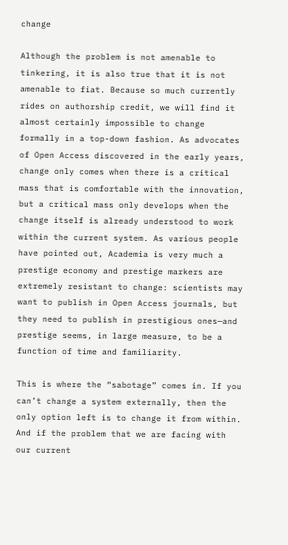change

Although the problem is not amenable to tinkering, it is also true that it is not amenable to fiat. Because so much currently rides on authorship credit, we will find it almost certainly impossible to change formally in a top-down fashion. As advocates of Open Access discovered in the early years, change only comes when there is a critical mass that is comfortable with the innovation, but a critical mass only develops when the change itself is already understood to work within the current system. As various people have pointed out, Academia is very much a prestige economy and prestige markers are extremely resistant to change: scientists may want to publish in Open Access journals, but they need to publish in prestigious ones—and prestige seems, in large measure, to be a function of time and familiarity.

This is where the “sabotage” comes in. If you can’t change a system externally, then the only option left is to change it from within. And if the problem that we are facing with our current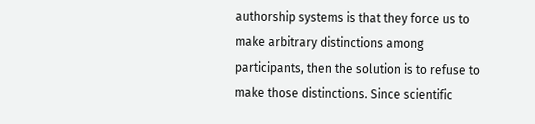authorship systems is that they force us to make arbitrary distinctions among participants, then the solution is to refuse to make those distinctions. Since scientific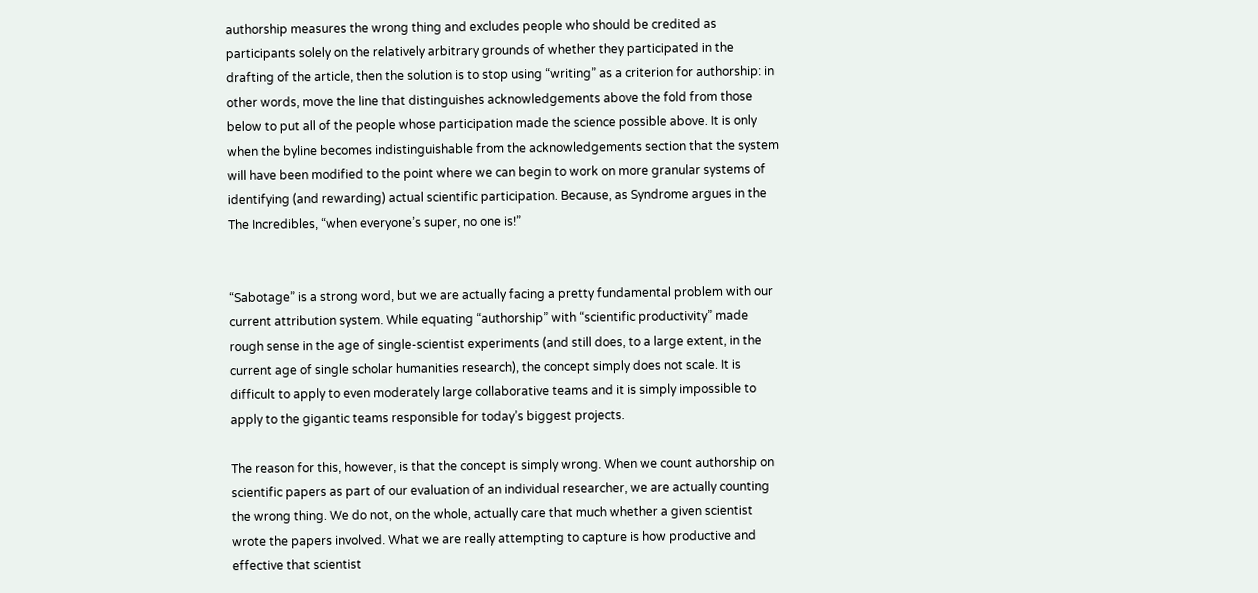authorship measures the wrong thing and excludes people who should be credited as participants solely on the relatively arbitrary grounds of whether they participated in the drafting of the article, then the solution is to stop using “writing” as a criterion for authorship: in other words, move the line that distinguishes acknowledgements above the fold from those below to put all of the people whose participation made the science possible above. It is only when the byline becomes indistinguishable from the acknowledgements section that the system will have been modified to the point where we can begin to work on more granular systems of identifying (and rewarding) actual scientific participation. Because, as Syndrome argues in the The Incredibles, “when everyone’s super, no one is!”


“Sabotage” is a strong word, but we are actually facing a pretty fundamental problem with our current attribution system. While equating “authorship” with “scientific productivity” made rough sense in the age of single-scientist experiments (and still does, to a large extent, in the current age of single scholar humanities research), the concept simply does not scale. It is difficult to apply to even moderately large collaborative teams and it is simply impossible to apply to the gigantic teams responsible for today’s biggest projects.

The reason for this, however, is that the concept is simply wrong. When we count authorship on scientific papers as part of our evaluation of an individual researcher, we are actually counting the wrong thing. We do not, on the whole, actually care that much whether a given scientist wrote the papers involved. What we are really attempting to capture is how productive and effective that scientist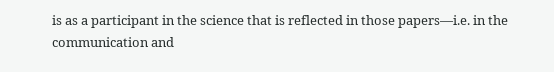is as a participant in the science that is reflected in those papers—i.e. in the communication and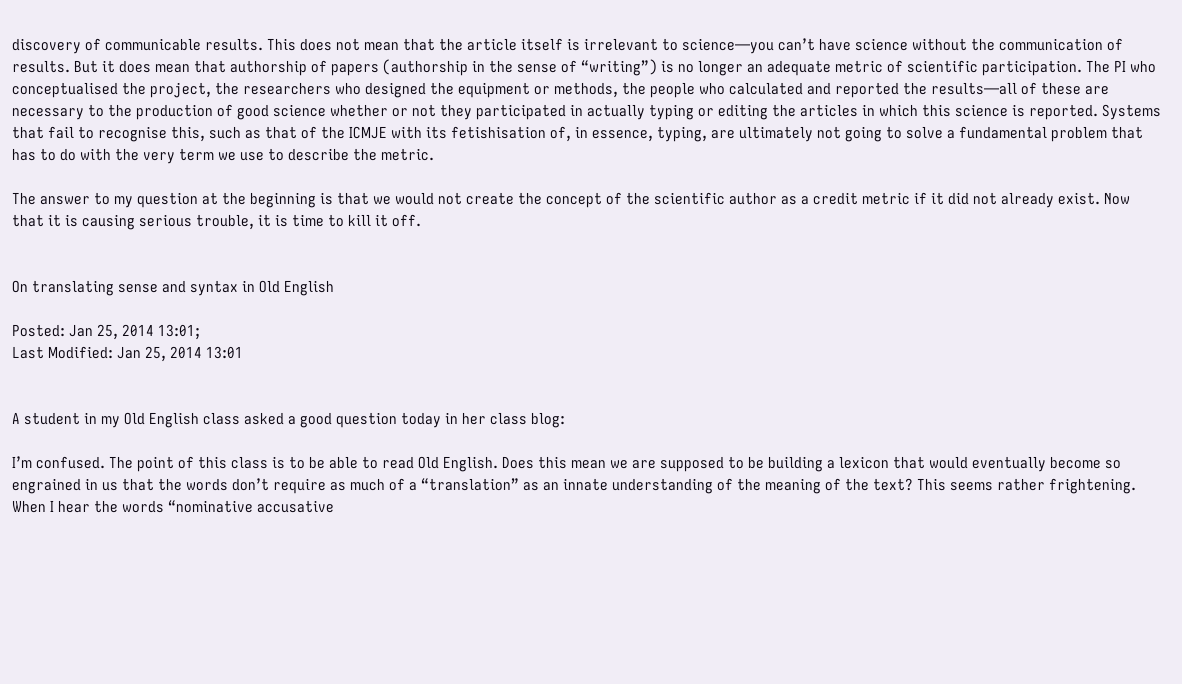discovery of communicable results. This does not mean that the article itself is irrelevant to science—you can’t have science without the communication of results. But it does mean that authorship of papers (authorship in the sense of “writing”) is no longer an adequate metric of scientific participation. The PI who conceptualised the project, the researchers who designed the equipment or methods, the people who calculated and reported the results—all of these are necessary to the production of good science whether or not they participated in actually typing or editing the articles in which this science is reported. Systems that fail to recognise this, such as that of the ICMJE with its fetishisation of, in essence, typing, are ultimately not going to solve a fundamental problem that has to do with the very term we use to describe the metric.

The answer to my question at the beginning is that we would not create the concept of the scientific author as a credit metric if it did not already exist. Now that it is causing serious trouble, it is time to kill it off.


On translating sense and syntax in Old English

Posted: Jan 25, 2014 13:01;
Last Modified: Jan 25, 2014 13:01


A student in my Old English class asked a good question today in her class blog:

I’m confused. The point of this class is to be able to read Old English. Does this mean we are supposed to be building a lexicon that would eventually become so engrained in us that the words don’t require as much of a “translation” as an innate understanding of the meaning of the text? This seems rather frightening. When I hear the words “nominative accusative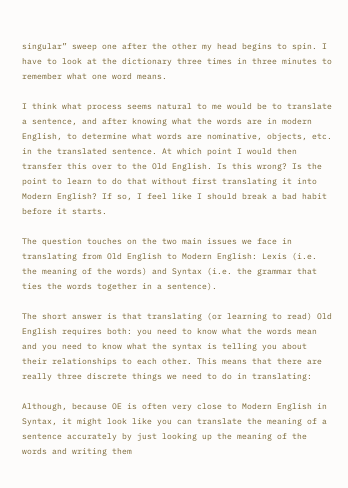singular” sweep one after the other my head begins to spin. I have to look at the dictionary three times in three minutes to remember what one word means.

I think what process seems natural to me would be to translate a sentence, and after knowing what the words are in modern English, to determine what words are nominative, objects, etc. in the translated sentence. At which point I would then transfer this over to the Old English. Is this wrong? Is the point to learn to do that without first translating it into Modern English? If so, I feel like I should break a bad habit before it starts.

The question touches on the two main issues we face in translating from Old English to Modern English: Lexis (i.e. the meaning of the words) and Syntax (i.e. the grammar that ties the words together in a sentence).

The short answer is that translating (or learning to read) Old English requires both: you need to know what the words mean and you need to know what the syntax is telling you about their relationships to each other. This means that there are really three discrete things we need to do in translating:

Although, because OE is often very close to Modern English in Syntax, it might look like you can translate the meaning of a sentence accurately by just looking up the meaning of the words and writing them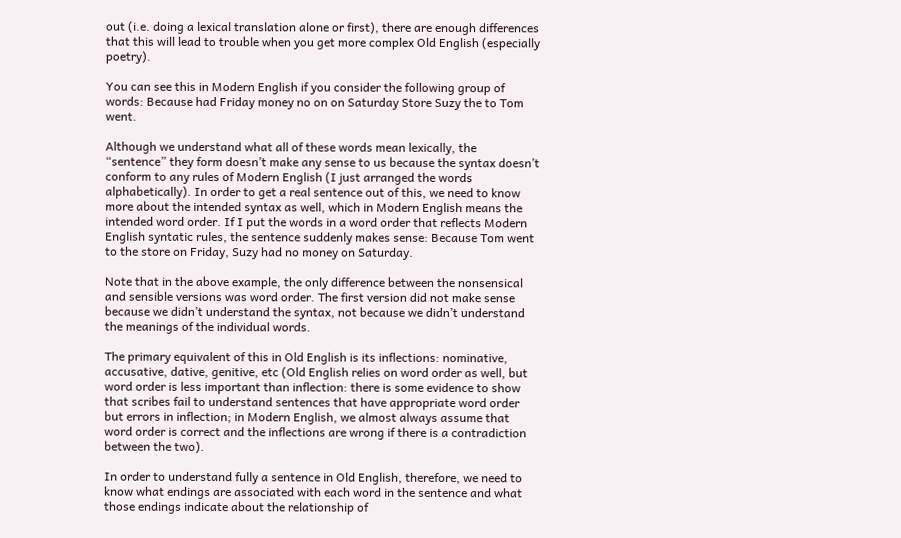out (i.e. doing a lexical translation alone or first), there are enough differences that this will lead to trouble when you get more complex Old English (especially poetry).

You can see this in Modern English if you consider the following group of words: Because had Friday money no on on Saturday Store Suzy the to Tom went.

Although we understand what all of these words mean lexically, the “sentence” they form doesn’t make any sense to us because the syntax doesn’t conform to any rules of Modern English (I just arranged the words alphabetically). In order to get a real sentence out of this, we need to know more about the intended syntax as well, which in Modern English means the intended word order. If I put the words in a word order that reflects Modern English syntatic rules, the sentence suddenly makes sense: Because Tom went to the store on Friday, Suzy had no money on Saturday.

Note that in the above example, the only difference between the nonsensical and sensible versions was word order. The first version did not make sense because we didn’t understand the syntax, not because we didn’t understand the meanings of the individual words.

The primary equivalent of this in Old English is its inflections: nominative, accusative, dative, genitive, etc (Old English relies on word order as well, but word order is less important than inflection: there is some evidence to show that scribes fail to understand sentences that have appropriate word order but errors in inflection; in Modern English, we almost always assume that word order is correct and the inflections are wrong if there is a contradiction between the two).

In order to understand fully a sentence in Old English, therefore, we need to know what endings are associated with each word in the sentence and what those endings indicate about the relationship of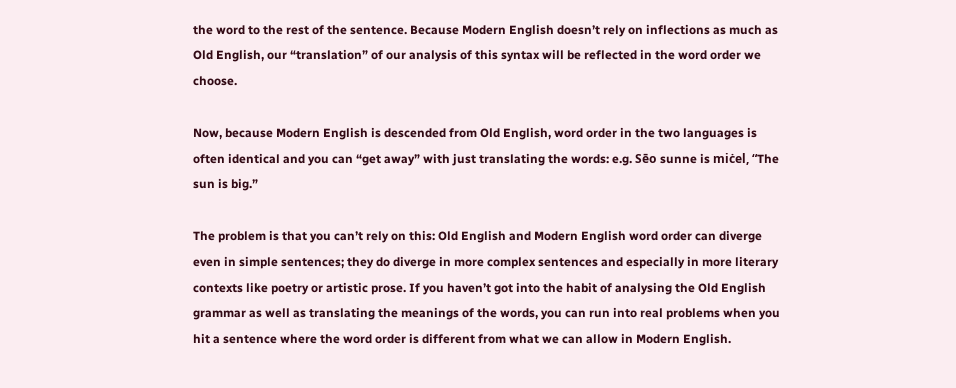the word to the rest of the sentence. Because Modern English doesn’t rely on inflections as much as Old English, our “translation” of our analysis of this syntax will be reflected in the word order we choose.

Now, because Modern English is descended from Old English, word order in the two languages is often identical and you can “get away” with just translating the words: e.g. Sēo sunne is miċel, “The sun is big.”

The problem is that you can’t rely on this: Old English and Modern English word order can diverge even in simple sentences; they do diverge in more complex sentences and especially in more literary contexts like poetry or artistic prose. If you haven’t got into the habit of analysing the Old English grammar as well as translating the meanings of the words, you can run into real problems when you hit a sentence where the word order is different from what we can allow in Modern English.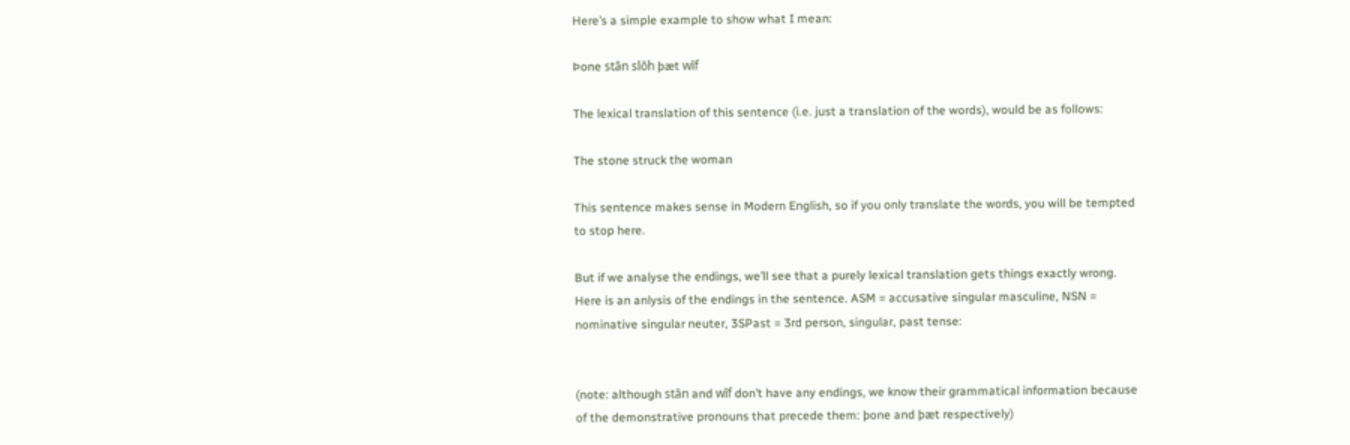Here’s a simple example to show what I mean:

Þone stān slōh þæt wīf

The lexical translation of this sentence (i.e. just a translation of the words), would be as follows:

The stone struck the woman

This sentence makes sense in Modern English, so if you only translate the words, you will be tempted to stop here.

But if we analyse the endings, we’ll see that a purely lexical translation gets things exactly wrong. Here is an anlysis of the endings in the sentence. ASM = accusative singular masculine, NSN = nominative singular neuter, 3SPast = 3rd person, singular, past tense:


(note: although stān and wīf don’t have any endings, we know their grammatical information because of the demonstrative pronouns that precede them: þone and þæt respectively)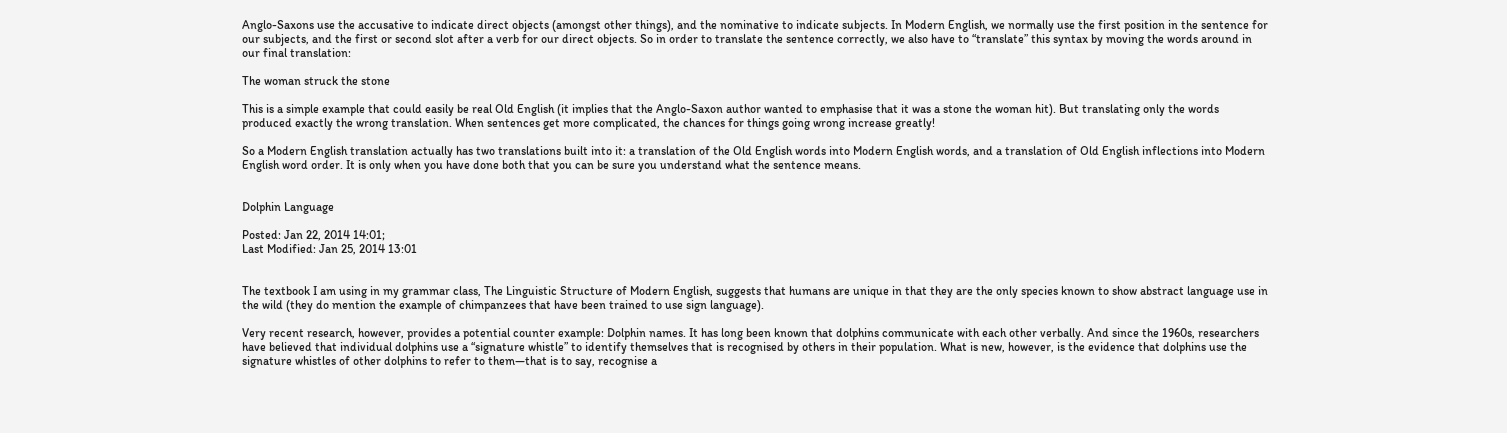Anglo-Saxons use the accusative to indicate direct objects (amongst other things), and the nominative to indicate subjects. In Modern English, we normally use the first position in the sentence for our subjects, and the first or second slot after a verb for our direct objects. So in order to translate the sentence correctly, we also have to “translate” this syntax by moving the words around in our final translation:

The woman struck the stone

This is a simple example that could easily be real Old English (it implies that the Anglo-Saxon author wanted to emphasise that it was a stone the woman hit). But translating only the words produced exactly the wrong translation. When sentences get more complicated, the chances for things going wrong increase greatly!

So a Modern English translation actually has two translations built into it: a translation of the Old English words into Modern English words, and a translation of Old English inflections into Modern English word order. It is only when you have done both that you can be sure you understand what the sentence means.


Dolphin Language

Posted: Jan 22, 2014 14:01;
Last Modified: Jan 25, 2014 13:01


The textbook I am using in my grammar class, The Linguistic Structure of Modern English, suggests that humans are unique in that they are the only species known to show abstract language use in the wild (they do mention the example of chimpanzees that have been trained to use sign language).

Very recent research, however, provides a potential counter example: Dolphin names. It has long been known that dolphins communicate with each other verbally. And since the 1960s, researchers have believed that individual dolphins use a “signature whistle” to identify themselves that is recognised by others in their population. What is new, however, is the evidence that dolphins use the signature whistles of other dolphins to refer to them—that is to say, recognise a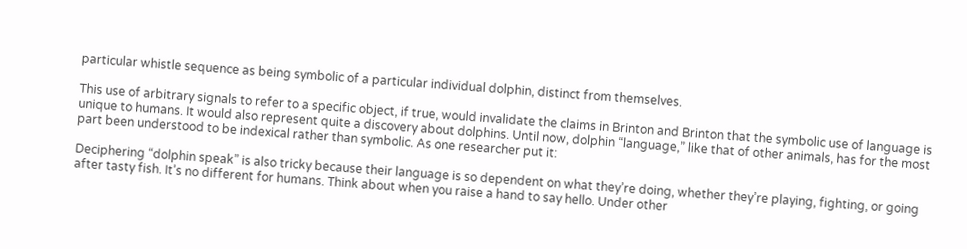particular whistle sequence as being symbolic of a particular individual dolphin, distinct from themselves.

This use of arbitrary signals to refer to a specific object, if true, would invalidate the claims in Brinton and Brinton that the symbolic use of language is unique to humans. It would also represent quite a discovery about dolphins. Until now, dolphin “language,” like that of other animals, has for the most part been understood to be indexical rather than symbolic. As one researcher put it:

Deciphering “dolphin speak” is also tricky because their language is so dependent on what they’re doing, whether they’re playing, fighting, or going after tasty fish. It’s no different for humans. Think about when you raise a hand to say hello. Under other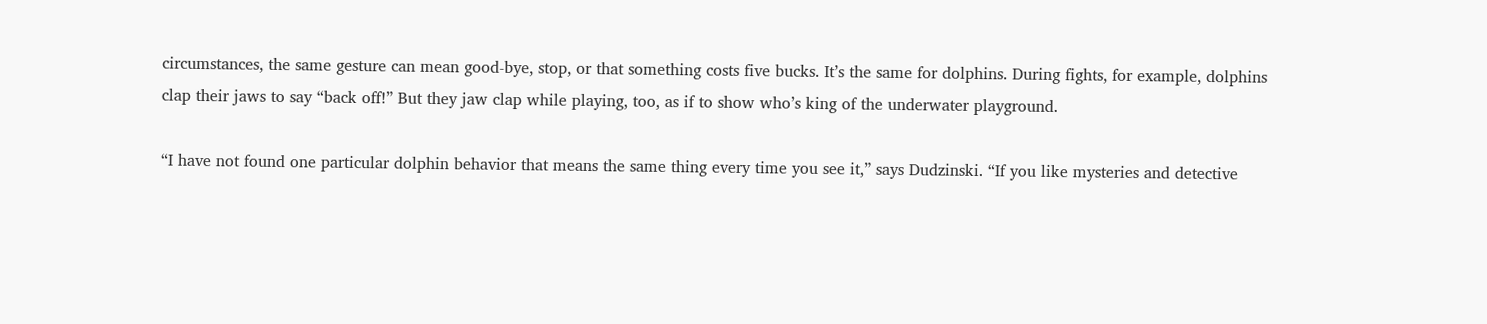circumstances, the same gesture can mean good-bye, stop, or that something costs five bucks. It’s the same for dolphins. During fights, for example, dolphins clap their jaws to say “back off!” But they jaw clap while playing, too, as if to show who’s king of the underwater playground.

“I have not found one particular dolphin behavior that means the same thing every time you see it,” says Dudzinski. “If you like mysteries and detective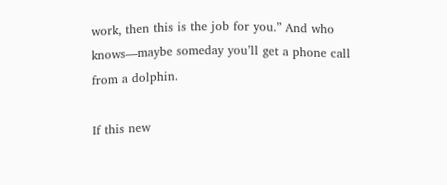work, then this is the job for you.” And who knows—maybe someday you’ll get a phone call from a dolphin.

If this new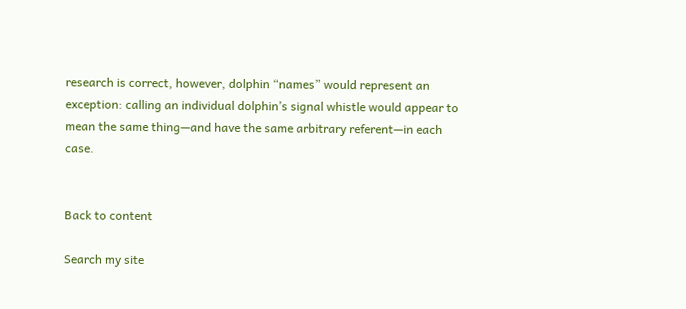research is correct, however, dolphin “names” would represent an exception: calling an individual dolphin’s signal whistle would appear to mean the same thing—and have the same arbitrary referent—in each case.


Back to content

Search my site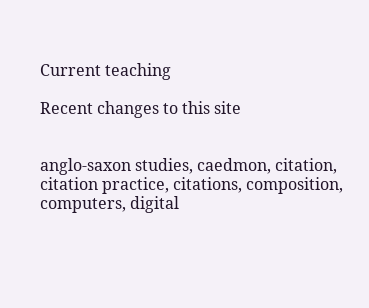Current teaching

Recent changes to this site


anglo-saxon studies, caedmon, citation, citation practice, citations, composition, computers, digital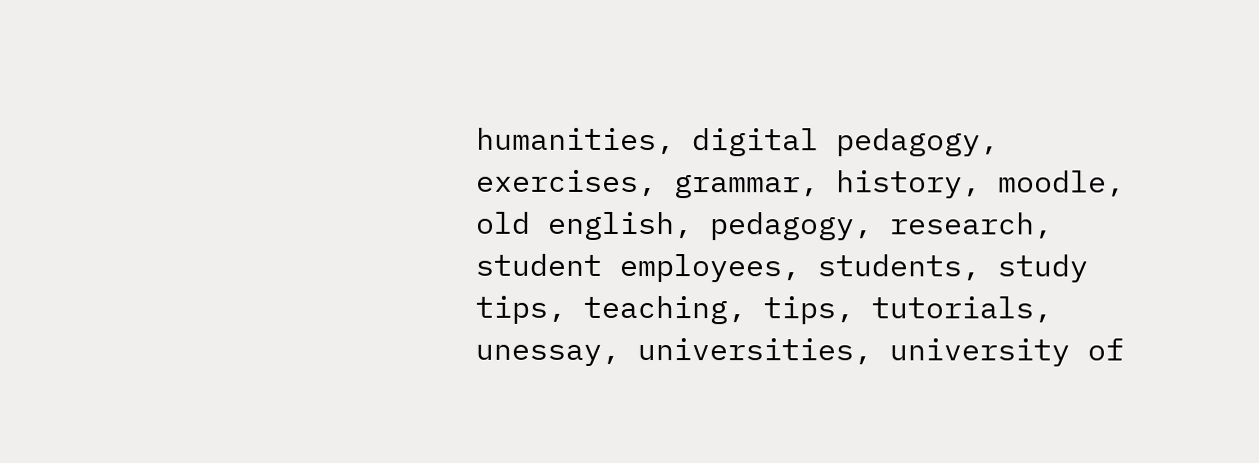humanities, digital pedagogy, exercises, grammar, history, moodle, old english, pedagogy, research, student employees, students, study tips, teaching, tips, tutorials, unessay, universities, university of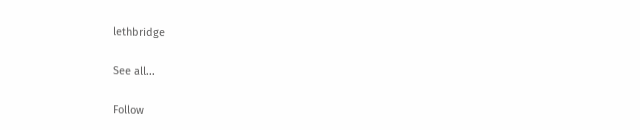lethbridge

See all...

Follow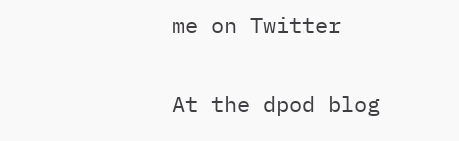me on Twitter

At the dpod blog